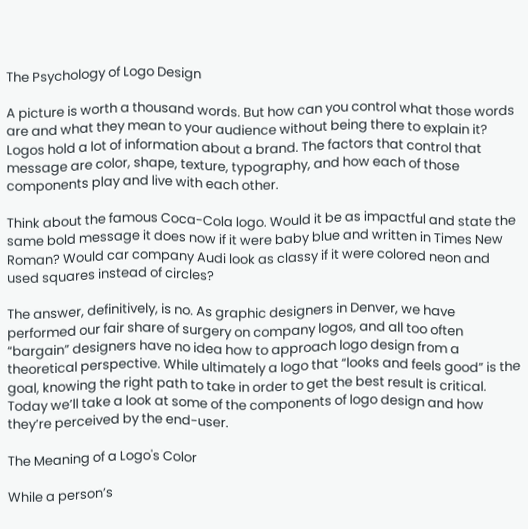The Psychology of Logo Design

A picture is worth a thousand words. But how can you control what those words are and what they mean to your audience without being there to explain it? Logos hold a lot of information about a brand. The factors that control that message are color, shape, texture, typography, and how each of those components play and live with each other.

Think about the famous Coca-Cola logo. Would it be as impactful and state the same bold message it does now if it were baby blue and written in Times New Roman? Would car company Audi look as classy if it were colored neon and used squares instead of circles?

The answer, definitively, is no. As graphic designers in Denver, we have performed our fair share of surgery on company logos, and all too often “bargain” designers have no idea how to approach logo design from a theoretical perspective. While ultimately a logo that “looks and feels good” is the goal, knowing the right path to take in order to get the best result is critical. Today we’ll take a look at some of the components of logo design and how they’re perceived by the end-user.

The Meaning of a Logo's Color

While a person’s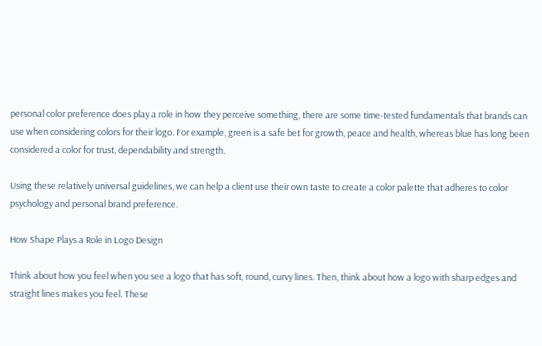personal color preference does play a role in how they perceive something, there are some time-tested fundamentals that brands can use when considering colors for their logo. For example, green is a safe bet for growth, peace and health, whereas blue has long been considered a color for trust, dependability and strength.

Using these relatively universal guidelines, we can help a client use their own taste to create a color palette that adheres to color psychology and personal brand preference.

How Shape Plays a Role in Logo Design

Think about how you feel when you see a logo that has soft, round, curvy lines. Then, think about how a logo with sharp edges and straight lines makes you feel. These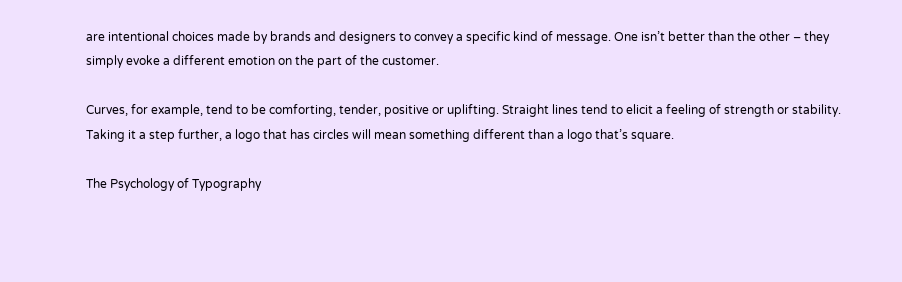are intentional choices made by brands and designers to convey a specific kind of message. One isn’t better than the other – they simply evoke a different emotion on the part of the customer.

Curves, for example, tend to be comforting, tender, positive or uplifting. Straight lines tend to elicit a feeling of strength or stability. Taking it a step further, a logo that has circles will mean something different than a logo that’s square.

The Psychology of Typography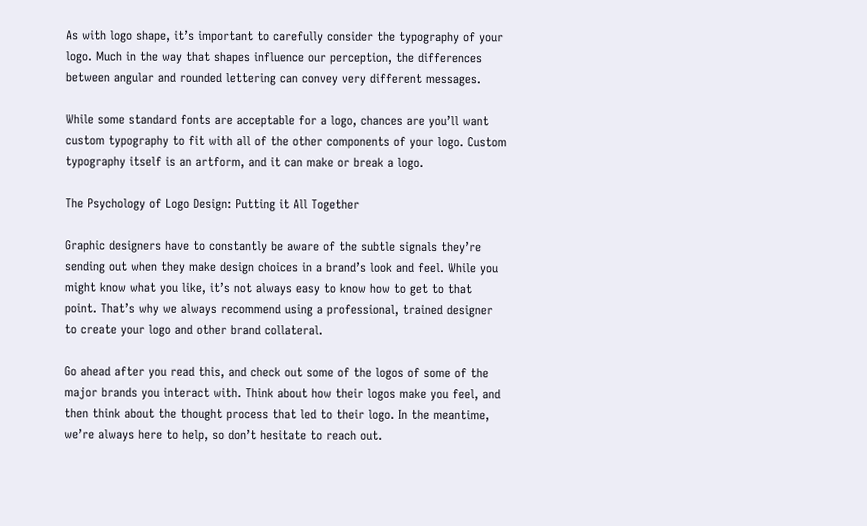As with logo shape, it’s important to carefully consider the typography of your logo. Much in the way that shapes influence our perception, the differences between angular and rounded lettering can convey very different messages.

While some standard fonts are acceptable for a logo, chances are you’ll want custom typography to fit with all of the other components of your logo. Custom typography itself is an artform, and it can make or break a logo.

The Psychology of Logo Design: Putting it All Together

Graphic designers have to constantly be aware of the subtle signals they’re sending out when they make design choices in a brand’s look and feel. While you might know what you like, it’s not always easy to know how to get to that point. That’s why we always recommend using a professional, trained designer to create your logo and other brand collateral.

Go ahead after you read this, and check out some of the logos of some of the major brands you interact with. Think about how their logos make you feel, and then think about the thought process that led to their logo. In the meantime, we’re always here to help, so don’t hesitate to reach out.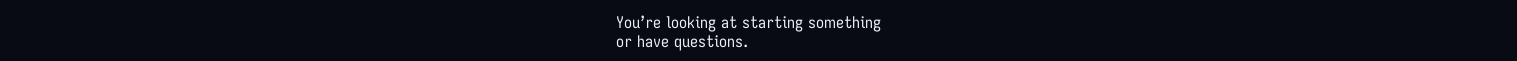You’re looking at starting something
or have questions.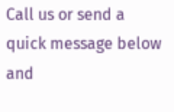Call us or send a quick message below
and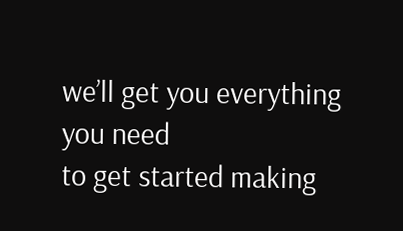we’ll get you everything you need
to get started making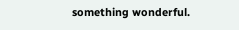something wonderful.